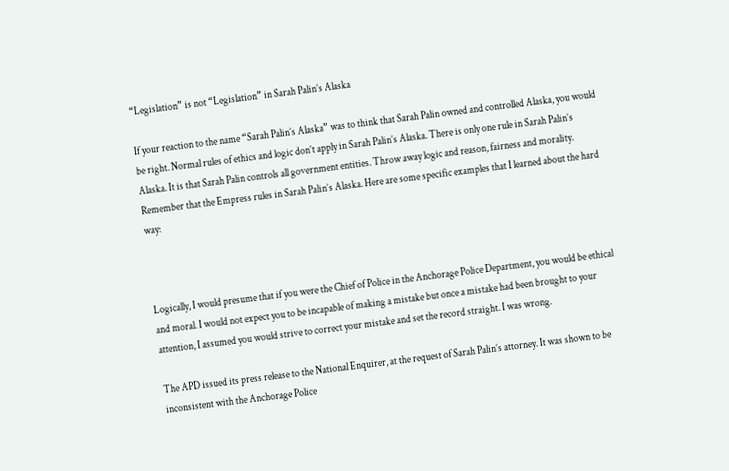“Legislation” is not “Legislation” in Sarah Palin’s Alaska

If your reaction to the name “Sarah Palin’s Alaska” was to think that Sarah Palin owned and controlled Alaska, you would be right. Normal rules of ethics and logic don’t apply in Sarah Palin’s Alaska. There is only one rule in Sarah Palin’s Alaska. It is that Sarah Palin controls all government entities. Throw away logic and reason, fairness and morality. Remember that the Empress rules in Sarah Palin’s Alaska. Here are some specific examples that I learned about the hard way:



Logically, I would presume that if you were the Chief of Police in the Anchorage Police Department, you would be ethical and moral. I would not expect you to be incapable of making a mistake but once a mistake had been brought to your attention, I assumed you would strive to correct your mistake and set the record straight. I was wrong.

The APD issued its press release to the National Enquirer, at the request of Sarah Palin’s attorney. It was shown to be inconsistent with the Anchorage Police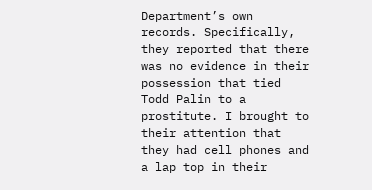Department’s own records. Specifically, they reported that there was no evidence in their possession that tied Todd Palin to a prostitute. I brought to their attention that they had cell phones and a lap top in their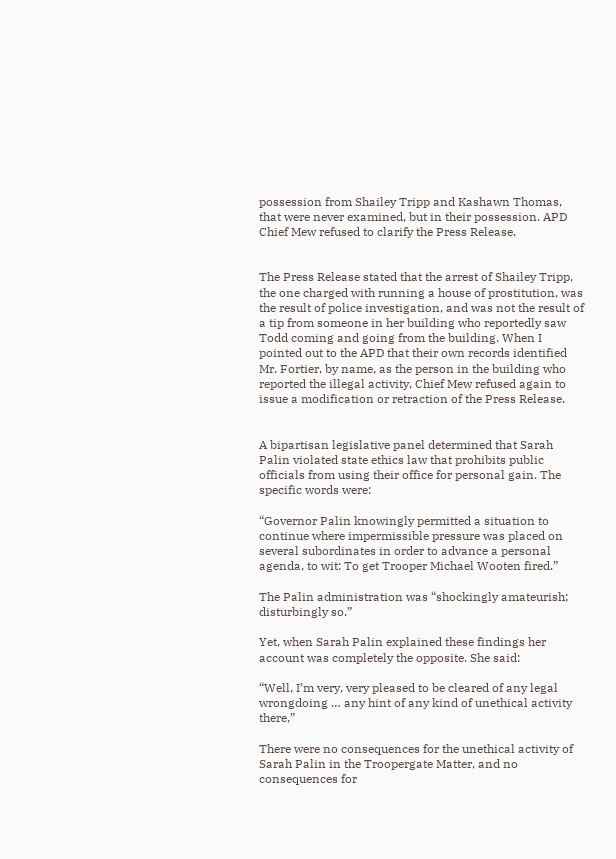possession from Shailey Tripp and Kashawn Thomas, that were never examined, but in their possession. APD Chief Mew refused to clarify the Press Release.


The Press Release stated that the arrest of Shailey Tripp, the one charged with running a house of prostitution, was the result of police investigation, and was not the result of a tip from someone in her building who reportedly saw Todd coming and going from the building. When I pointed out to the APD that their own records identified Mr. Fortier, by name, as the person in the building who reported the illegal activity, Chief Mew refused again to issue a modification or retraction of the Press Release.


A bipartisan legislative panel determined that Sarah Palin violated state ethics law that prohibits public officials from using their office for personal gain. The specific words were:

“Governor Palin knowingly permitted a situation to continue where impermissible pressure was placed on several subordinates in order to advance a personal agenda, to wit: To get Trooper Michael Wooten fired.”

The Palin administration was “shockingly amateurish; disturbingly so.”

Yet, when Sarah Palin explained these findings her account was completely the opposite. She said:

“Well, I’m very, very pleased to be cleared of any legal wrongdoing … any hint of any kind of unethical activity there,”

There were no consequences for the unethical activity of Sarah Palin in the Troopergate Matter, and no consequences for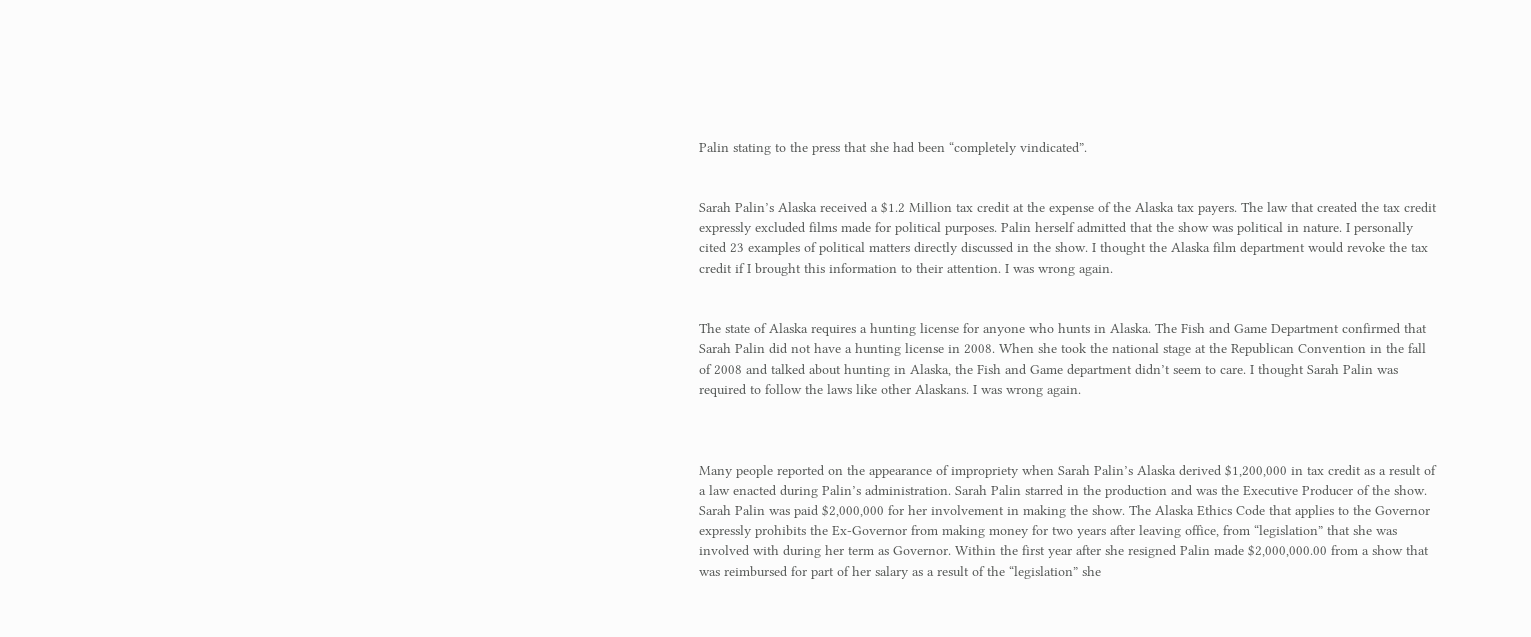Palin stating to the press that she had been “completely vindicated”.


Sarah Palin’s Alaska received a $1.2 Million tax credit at the expense of the Alaska tax payers. The law that created the tax credit expressly excluded films made for political purposes. Palin herself admitted that the show was political in nature. I personally cited 23 examples of political matters directly discussed in the show. I thought the Alaska film department would revoke the tax credit if I brought this information to their attention. I was wrong again.


The state of Alaska requires a hunting license for anyone who hunts in Alaska. The Fish and Game Department confirmed that Sarah Palin did not have a hunting license in 2008. When she took the national stage at the Republican Convention in the fall of 2008 and talked about hunting in Alaska, the Fish and Game department didn’t seem to care. I thought Sarah Palin was required to follow the laws like other Alaskans. I was wrong again.



Many people reported on the appearance of impropriety when Sarah Palin’s Alaska derived $1,200,000 in tax credit as a result of a law enacted during Palin’s administration. Sarah Palin starred in the production and was the Executive Producer of the show. Sarah Palin was paid $2,000,000 for her involvement in making the show. The Alaska Ethics Code that applies to the Governor expressly prohibits the Ex-Governor from making money for two years after leaving office, from “legislation” that she was involved with during her term as Governor. Within the first year after she resigned Palin made $2,000,000.00 from a show that was reimbursed for part of her salary as a result of the “legislation” she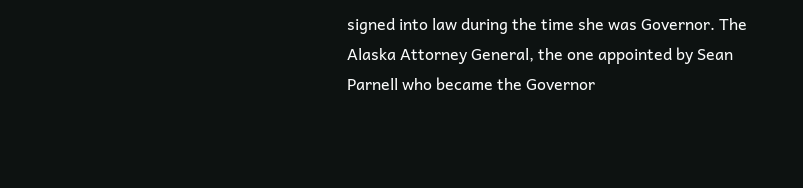signed into law during the time she was Governor. The Alaska Attorney General, the one appointed by Sean Parnell who became the Governor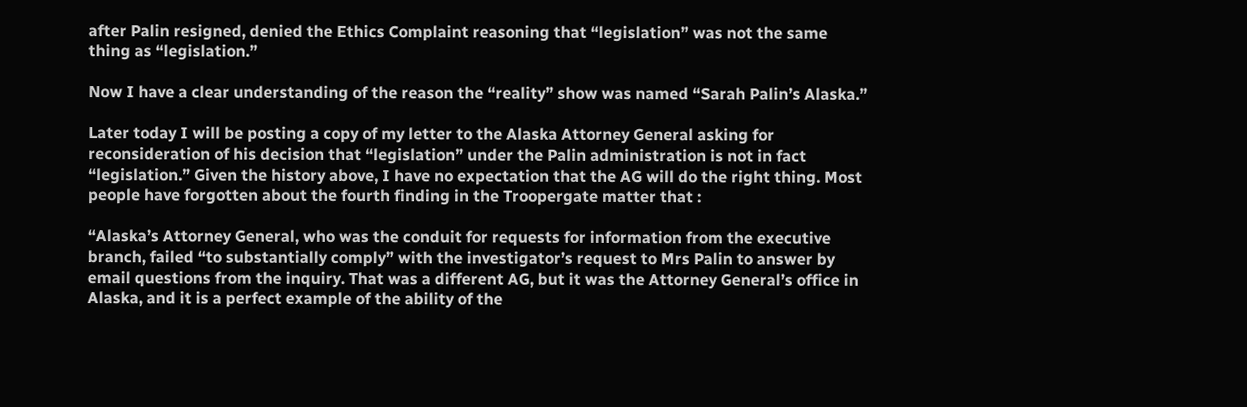after Palin resigned, denied the Ethics Complaint reasoning that “legislation” was not the same thing as “legislation.”

Now I have a clear understanding of the reason the “reality” show was named “Sarah Palin’s Alaska.”

Later today I will be posting a copy of my letter to the Alaska Attorney General asking for reconsideration of his decision that “legislation” under the Palin administration is not in fact “legislation.” Given the history above, I have no expectation that the AG will do the right thing. Most people have forgotten about the fourth finding in the Troopergate matter that :

“Alaska’s Attorney General, who was the conduit for requests for information from the executive branch, failed “to substantially comply” with the investigator’s request to Mrs Palin to answer by email questions from the inquiry. That was a different AG, but it was the Attorney General’s office in Alaska, and it is a perfect example of the ability of the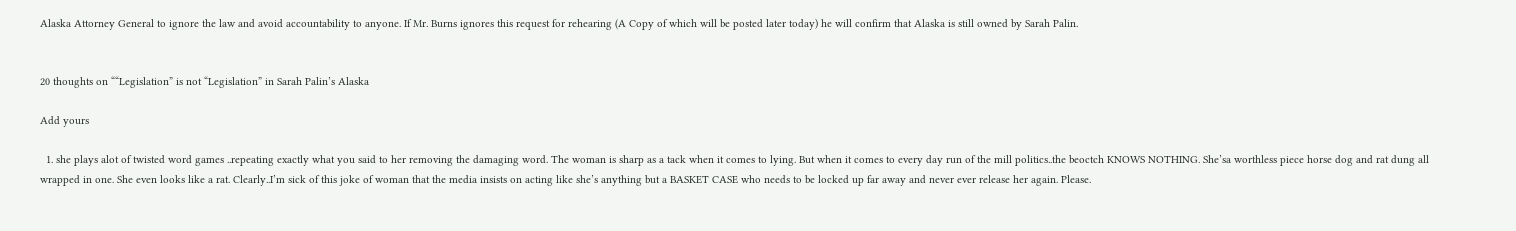Alaska Attorney General to ignore the law and avoid accountability to anyone. If Mr. Burns ignores this request for rehearing (A Copy of which will be posted later today) he will confirm that Alaska is still owned by Sarah Palin.


20 thoughts on ““Legislation” is not “Legislation” in Sarah Palin’s Alaska

Add yours

  1. she plays alot of twisted word games ..repeating exactly what you said to her removing the damaging word. The woman is sharp as a tack when it comes to lying. But when it comes to every day run of the mill politics..the beoctch KNOWS NOTHING. She’sa worthless piece horse dog and rat dung all wrapped in one. She even looks like a rat. Clearly..I’m sick of this joke of woman that the media insists on acting like she’s anything but a BASKET CASE who needs to be locked up far away and never ever release her again. Please.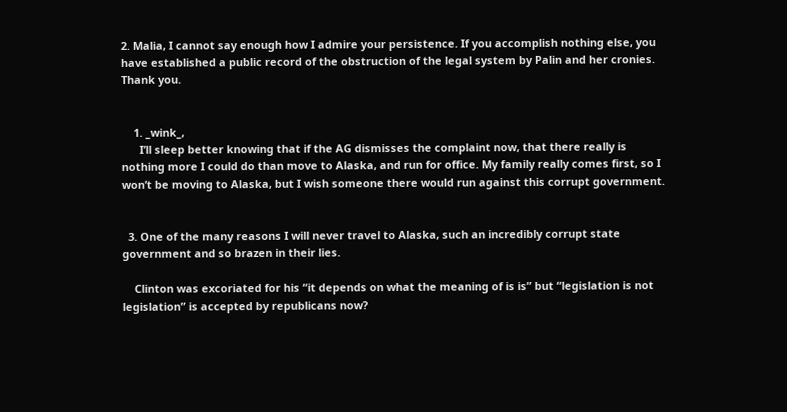2. Malia, I cannot say enough how I admire your persistence. If you accomplish nothing else, you have established a public record of the obstruction of the legal system by Palin and her cronies. Thank you.


    1. _wink_,
      I’ll sleep better knowing that if the AG dismisses the complaint now, that there really is nothing more I could do than move to Alaska, and run for office. My family really comes first, so I won’t be moving to Alaska, but I wish someone there would run against this corrupt government.


  3. One of the many reasons I will never travel to Alaska, such an incredibly corrupt state government and so brazen in their lies.

    Clinton was excoriated for his “it depends on what the meaning of is is” but “legislation is not legislation” is accepted by republicans now?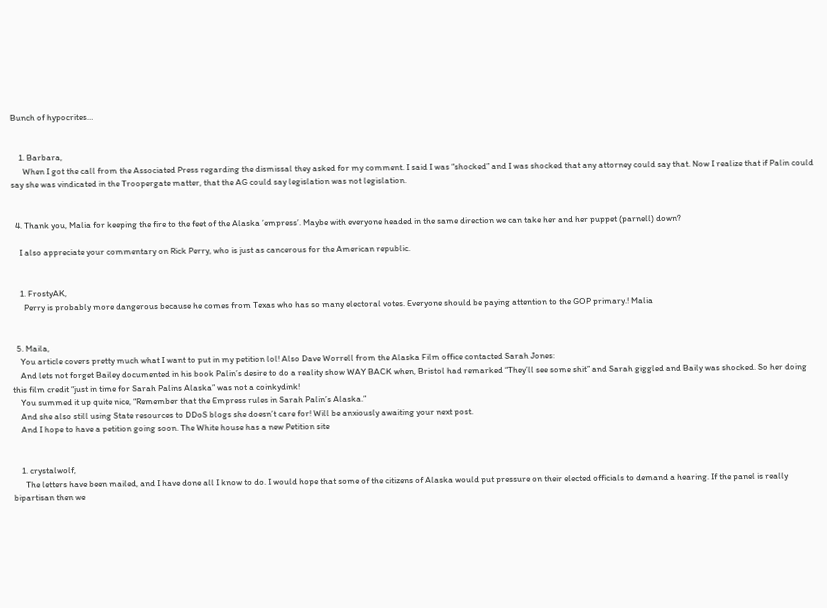Bunch of hypocrites…


    1. Barbara,
      When I got the call from the Associated Press regarding the dismissal they asked for my comment. I said I was “shocked” and I was shocked that any attorney could say that. Now I realize that if Palin could say she was vindicated in the Troopergate matter, that the AG could say legislation was not legislation.


  4. Thank you, Malia for keeping the fire to the feet of the Alaska ’empress’. Maybe with everyone headed in the same direction we can take her and her puppet (parnell) down?

    I also appreciate your commentary on Rick Perry, who is just as cancerous for the American republic.


    1. FrostyAK,
      Perry is probably more dangerous because he comes from Texas who has so many electoral votes. Everyone should be paying attention to the GOP primary.! Malia


  5. Maila,
    You article covers pretty much what I want to put in my petition lol! Also Dave Worrell from the Alaska Film office contacted Sarah Jones:
    And lets not forget Bailey documented in his book Palin’s desire to do a reality show WAY BACK when, Bristol had remarked “They’ll see some shit” and Sarah giggled and Baily was shocked. So her doing this film credit “just in time for Sarah Palins Alaska” was not a coinkydink!
    You summed it up quite nice, “Remember that the Empress rules in Sarah Palin’s Alaska.”
    And she also still using State resources to DDoS blogs she doesn’t care for! Will be anxiously awaiting your next post.
    And I hope to have a petition going soon. The White house has a new Petition site


    1. crystalwolf,
      The letters have been mailed, and I have done all I know to do. I would hope that some of the citizens of Alaska would put pressure on their elected officials to demand a hearing. If the panel is really bipartisan then we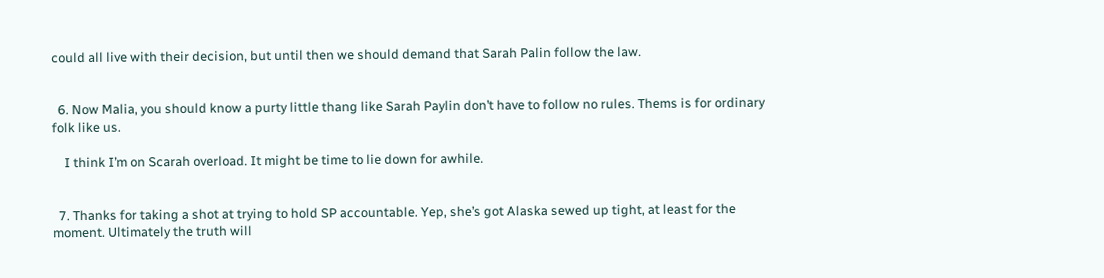could all live with their decision, but until then we should demand that Sarah Palin follow the law.


  6. Now Malia, you should know a purty little thang like Sarah Paylin don’t have to follow no rules. Thems is for ordinary folk like us.

    I think I’m on Scarah overload. It might be time to lie down for awhile.


  7. Thanks for taking a shot at trying to hold SP accountable. Yep, she’s got Alaska sewed up tight, at least for the moment. Ultimately the truth will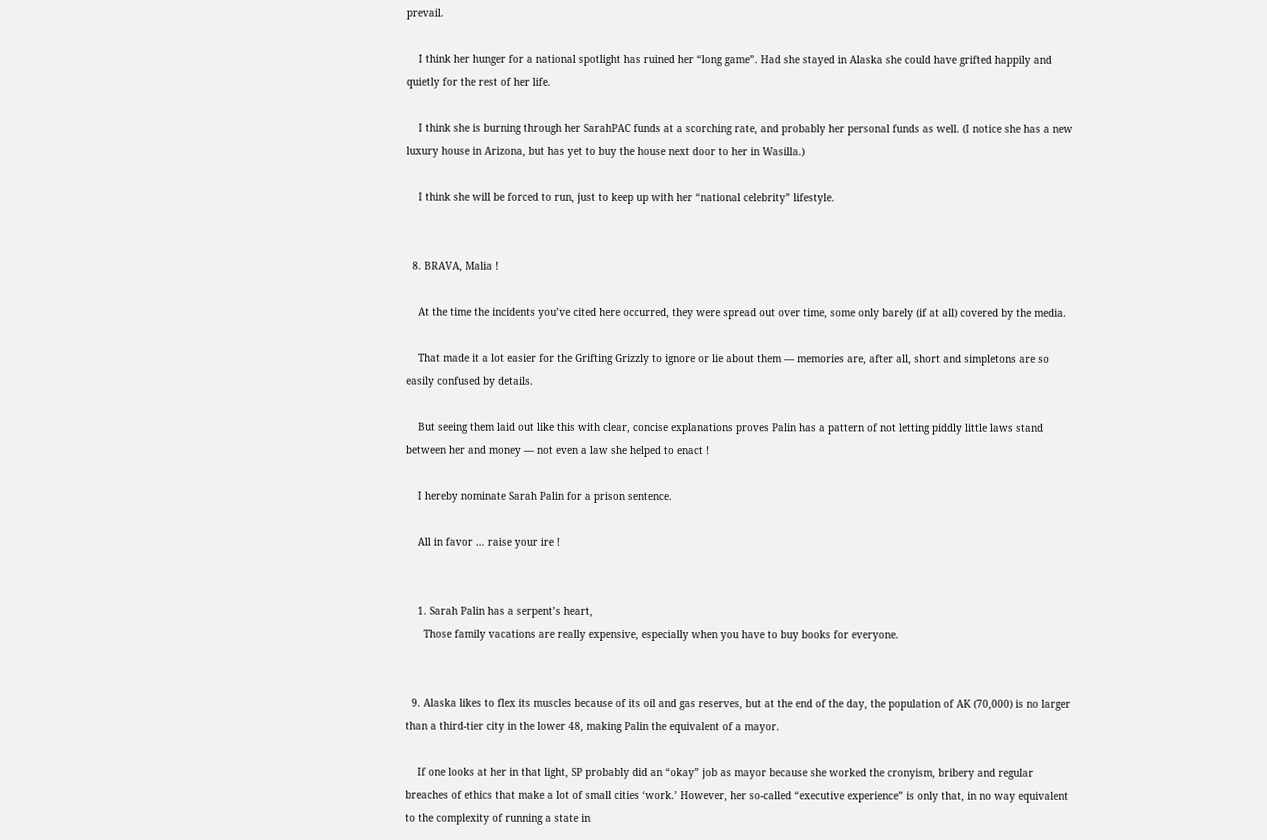prevail.

    I think her hunger for a national spotlight has ruined her “long game”. Had she stayed in Alaska she could have grifted happily and quietly for the rest of her life.

    I think she is burning through her SarahPAC funds at a scorching rate, and probably her personal funds as well. (I notice she has a new luxury house in Arizona, but has yet to buy the house next door to her in Wasilla.)

    I think she will be forced to run, just to keep up with her “national celebrity” lifestyle.


  8. BRAVA, Malia !

    At the time the incidents you’ve cited here occurred, they were spread out over time, some only barely (if at all) covered by the media.

    That made it a lot easier for the Grifting Grizzly to ignore or lie about them — memories are, after all, short and simpletons are so easily confused by details.

    But seeing them laid out like this with clear, concise explanations proves Palin has a pattern of not letting piddly little laws stand between her and money — not even a law she helped to enact !

    I hereby nominate Sarah Palin for a prison sentence.

    All in favor … raise your ire !


    1. Sarah Palin has a serpent’s heart,
      Those family vacations are really expensive, especially when you have to buy books for everyone.


  9. Alaska likes to flex its muscles because of its oil and gas reserves, but at the end of the day, the population of AK (70,000) is no larger than a third-tier city in the lower 48, making Palin the equivalent of a mayor.

    If one looks at her in that light, SP probably did an “okay” job as mayor because she worked the cronyism, bribery and regular breaches of ethics that make a lot of small cities ‘work.’ However, her so-called “executive experience” is only that, in no way equivalent to the complexity of running a state in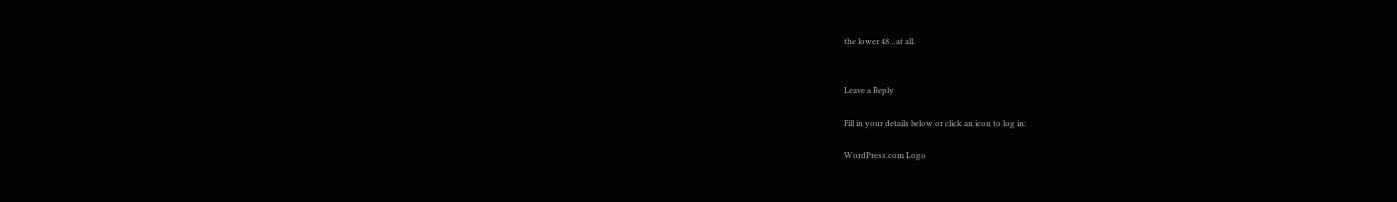the lower 48…at all.


Leave a Reply

Fill in your details below or click an icon to log in:

WordPress.com Logo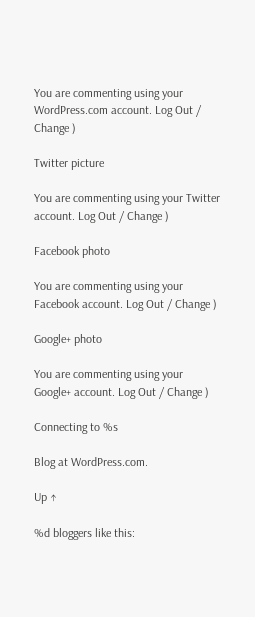You are commenting using your WordPress.com account. Log Out / Change )

Twitter picture

You are commenting using your Twitter account. Log Out / Change )

Facebook photo

You are commenting using your Facebook account. Log Out / Change )

Google+ photo

You are commenting using your Google+ account. Log Out / Change )

Connecting to %s

Blog at WordPress.com.

Up ↑

%d bloggers like this: